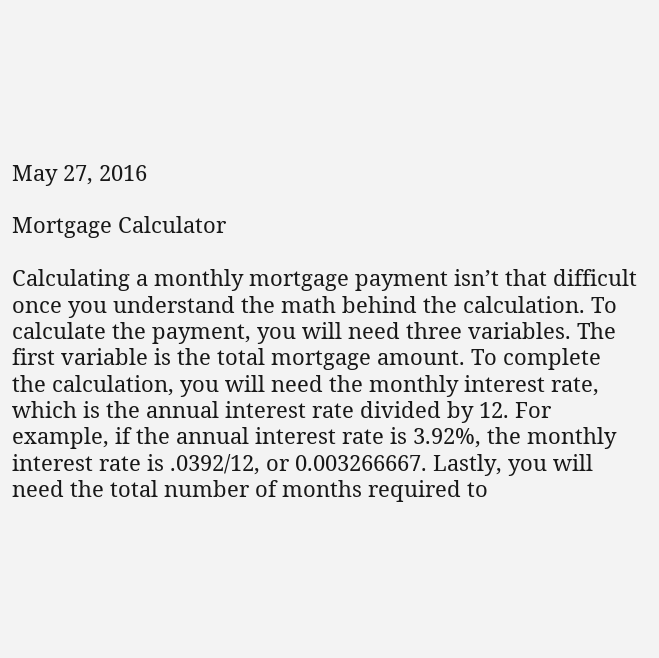May 27, 2016

Mortgage Calculator

Calculating a monthly mortgage payment isn’t that difficult once you understand the math behind the calculation. To calculate the payment, you will need three variables. The first variable is the total mortgage amount. To complete the calculation, you will need the monthly interest rate, which is the annual interest rate divided by 12. For example, if the annual interest rate is 3.92%, the monthly interest rate is .0392/12, or 0.003266667. Lastly, you will need the total number of months required to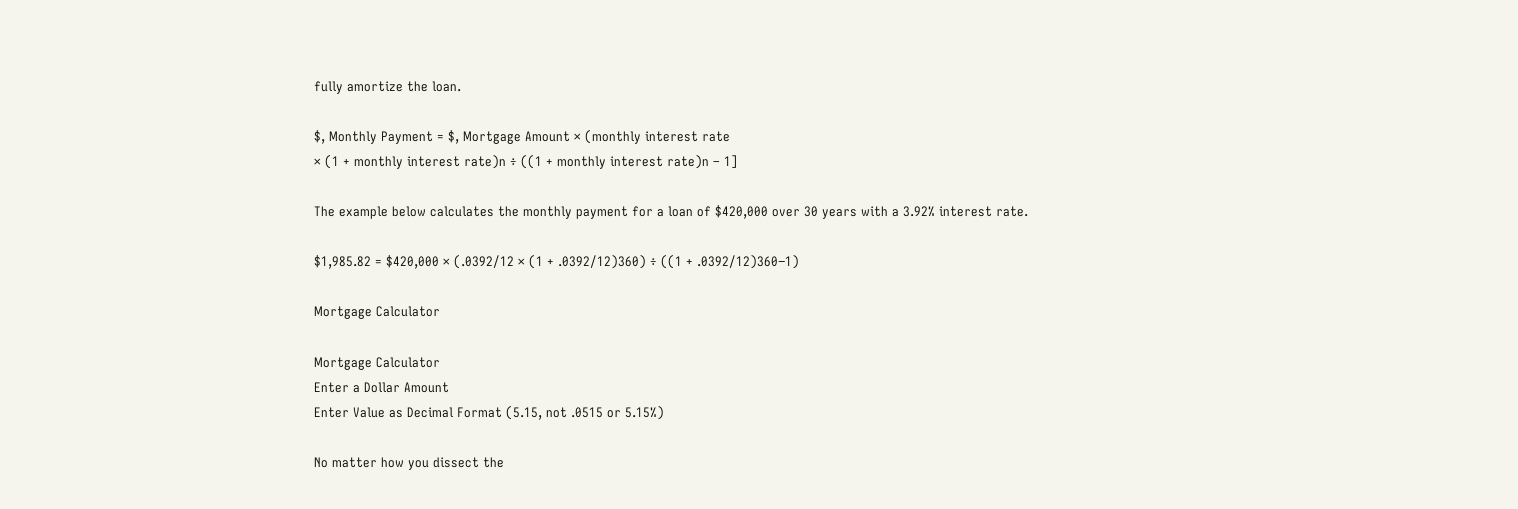fully amortize the loan.

$, Monthly Payment = $, Mortgage Amount × (monthly interest rate
× (1 + monthly interest rate)n ÷ ((1 + monthly interest rate)n – 1]

The example below calculates the monthly payment for a loan of $420,000 over 30 years with a 3.92% interest rate.

$1,985.82 = $420,000 × (.0392/12 × (1 + .0392/12)360) ÷ ((1 + .0392/12)360−1)

Mortgage Calculator

Mortgage Calculator
Enter a Dollar Amount
Enter Value as Decimal Format (5.15, not .0515 or 5.15%)

No matter how you dissect the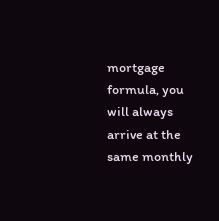mortgage formula, you will always arrive at the same monthly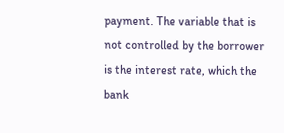payment. The variable that is not controlled by the borrower is the interest rate, which the bank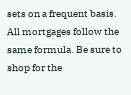sets on a frequent basis. All mortgages follow the same formula. Be sure to shop for the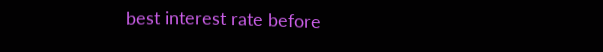best interest rate before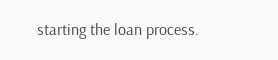starting the loan process.